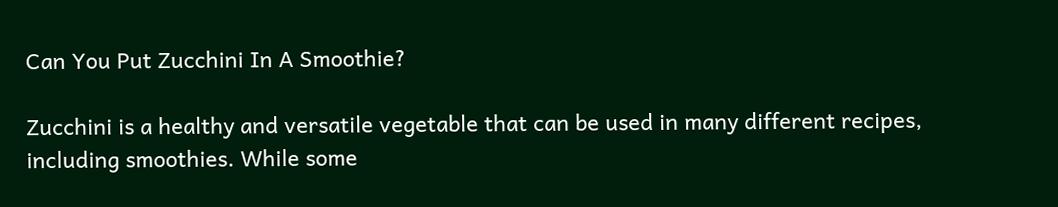Can You Put Zucchini In A Smoothie?

Zucchini is a healthy and versatile vegetable that can be used in many different recipes, including smoothies. While some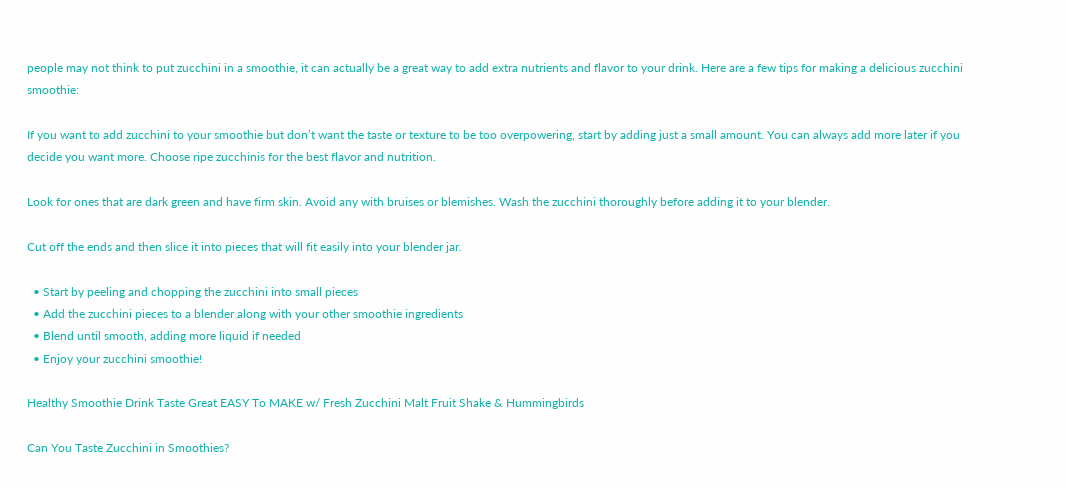people may not think to put zucchini in a smoothie, it can actually be a great way to add extra nutrients and flavor to your drink. Here are a few tips for making a delicious zucchini smoothie:

If you want to add zucchini to your smoothie but don’t want the taste or texture to be too overpowering, start by adding just a small amount. You can always add more later if you decide you want more. Choose ripe zucchinis for the best flavor and nutrition.

Look for ones that are dark green and have firm skin. Avoid any with bruises or blemishes. Wash the zucchini thoroughly before adding it to your blender.

Cut off the ends and then slice it into pieces that will fit easily into your blender jar.

  • Start by peeling and chopping the zucchini into small pieces
  • Add the zucchini pieces to a blender along with your other smoothie ingredients
  • Blend until smooth, adding more liquid if needed
  • Enjoy your zucchini smoothie!

Healthy Smoothie Drink Taste Great EASY To MAKE w/ Fresh Zucchini Malt Fruit Shake & Hummingbirds

Can You Taste Zucchini in Smoothies?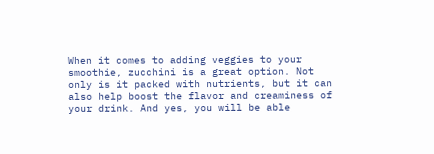When it comes to adding veggies to your smoothie, zucchini is a great option. Not only is it packed with nutrients, but it can also help boost the flavor and creaminess of your drink. And yes, you will be able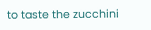to taste the zucchini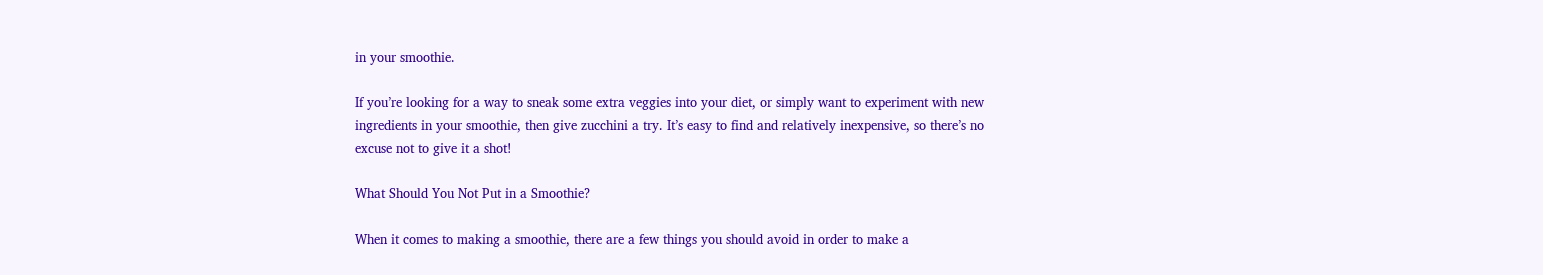in your smoothie.

If you’re looking for a way to sneak some extra veggies into your diet, or simply want to experiment with new ingredients in your smoothie, then give zucchini a try. It’s easy to find and relatively inexpensive, so there’s no excuse not to give it a shot!

What Should You Not Put in a Smoothie?

When it comes to making a smoothie, there are a few things you should avoid in order to make a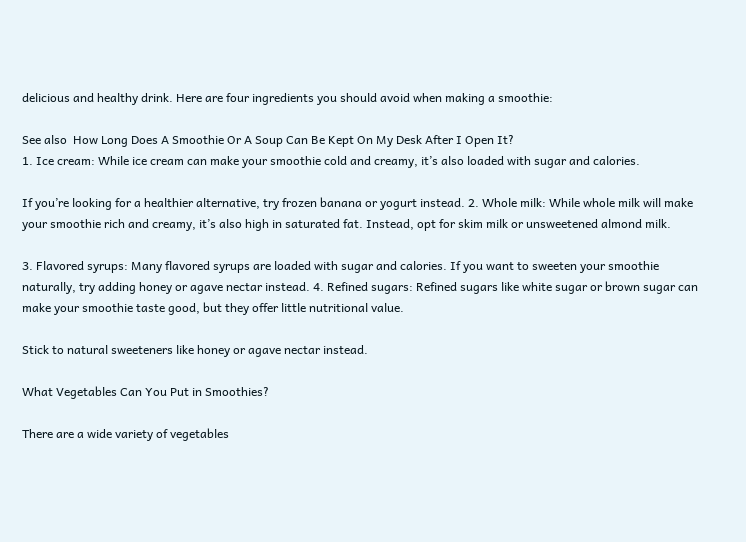delicious and healthy drink. Here are four ingredients you should avoid when making a smoothie:

See also  How Long Does A Smoothie Or A Soup Can Be Kept On My Desk After I Open It?
1. Ice cream: While ice cream can make your smoothie cold and creamy, it’s also loaded with sugar and calories.

If you’re looking for a healthier alternative, try frozen banana or yogurt instead. 2. Whole milk: While whole milk will make your smoothie rich and creamy, it’s also high in saturated fat. Instead, opt for skim milk or unsweetened almond milk.

3. Flavored syrups: Many flavored syrups are loaded with sugar and calories. If you want to sweeten your smoothie naturally, try adding honey or agave nectar instead. 4. Refined sugars: Refined sugars like white sugar or brown sugar can make your smoothie taste good, but they offer little nutritional value.

Stick to natural sweeteners like honey or agave nectar instead.

What Vegetables Can You Put in Smoothies?

There are a wide variety of vegetables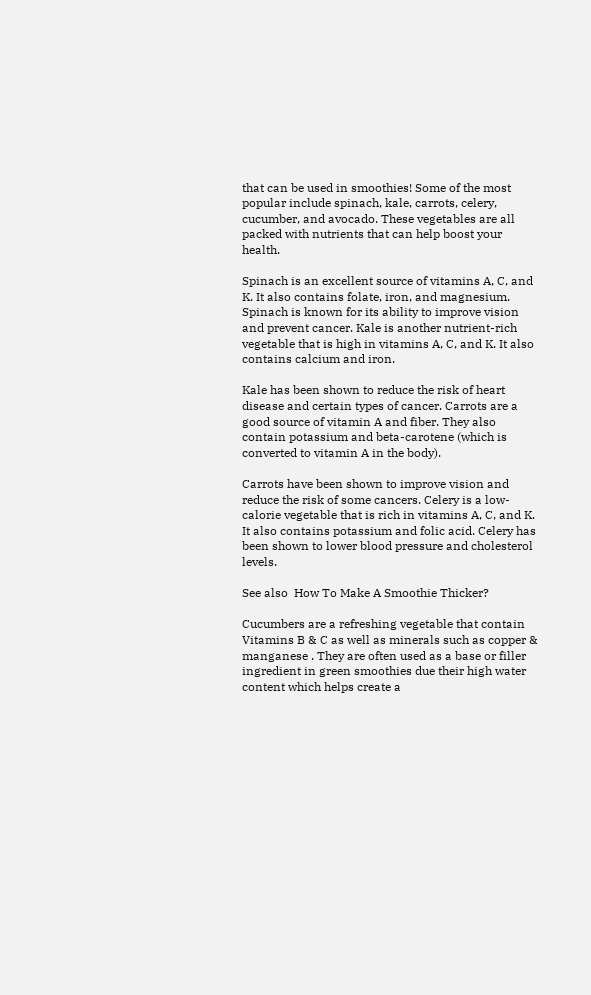that can be used in smoothies! Some of the most popular include spinach, kale, carrots, celery, cucumber, and avocado. These vegetables are all packed with nutrients that can help boost your health.

Spinach is an excellent source of vitamins A, C, and K. It also contains folate, iron, and magnesium. Spinach is known for its ability to improve vision and prevent cancer. Kale is another nutrient-rich vegetable that is high in vitamins A, C, and K. It also contains calcium and iron.

Kale has been shown to reduce the risk of heart disease and certain types of cancer. Carrots are a good source of vitamin A and fiber. They also contain potassium and beta-carotene (which is converted to vitamin A in the body).

Carrots have been shown to improve vision and reduce the risk of some cancers. Celery is a low-calorie vegetable that is rich in vitamins A, C, and K. It also contains potassium and folic acid. Celery has been shown to lower blood pressure and cholesterol levels.

See also  How To Make A Smoothie Thicker?

Cucumbers are a refreshing vegetable that contain Vitamins B & C as well as minerals such as copper & manganese . They are often used as a base or filler ingredient in green smoothies due their high water content which helps create a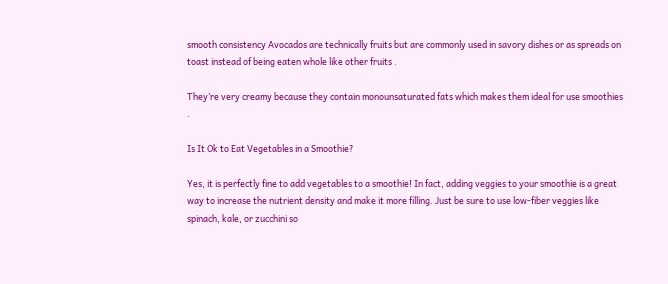smooth consistency Avocados are technically fruits but are commonly used in savory dishes or as spreads on toast instead of being eaten whole like other fruits .

They’re very creamy because they contain monounsaturated fats which makes them ideal for use smoothies .

Is It Ok to Eat Vegetables in a Smoothie?

Yes, it is perfectly fine to add vegetables to a smoothie! In fact, adding veggies to your smoothie is a great way to increase the nutrient density and make it more filling. Just be sure to use low-fiber veggies like spinach, kale, or zucchini so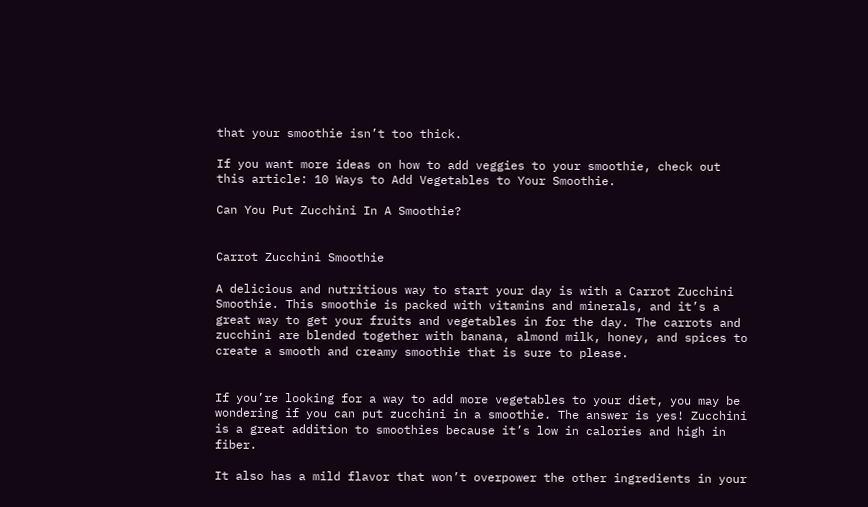that your smoothie isn’t too thick.

If you want more ideas on how to add veggies to your smoothie, check out this article: 10 Ways to Add Vegetables to Your Smoothie.

Can You Put Zucchini In A Smoothie?


Carrot Zucchini Smoothie

A delicious and nutritious way to start your day is with a Carrot Zucchini Smoothie. This smoothie is packed with vitamins and minerals, and it’s a great way to get your fruits and vegetables in for the day. The carrots and zucchini are blended together with banana, almond milk, honey, and spices to create a smooth and creamy smoothie that is sure to please.


If you’re looking for a way to add more vegetables to your diet, you may be wondering if you can put zucchini in a smoothie. The answer is yes! Zucchini is a great addition to smoothies because it’s low in calories and high in fiber.

It also has a mild flavor that won’t overpower the other ingredients in your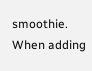smoothie. When adding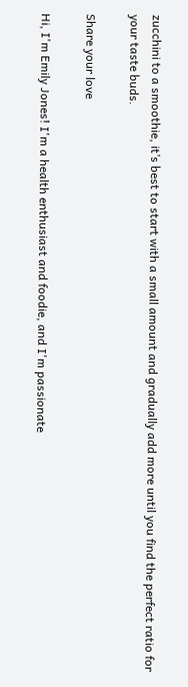zucchini to a smoothie, it’s best to start with a small amount and gradually add more until you find the perfect ratio for your taste buds.

Share your love

Hi, I'm Emily Jones! I'm a health enthusiast and foodie, and I'm passionate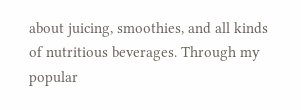about juicing, smoothies, and all kinds of nutritious beverages. Through my popular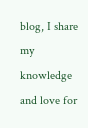blog, I share my knowledge and love for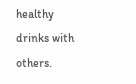healthy drinks with others.